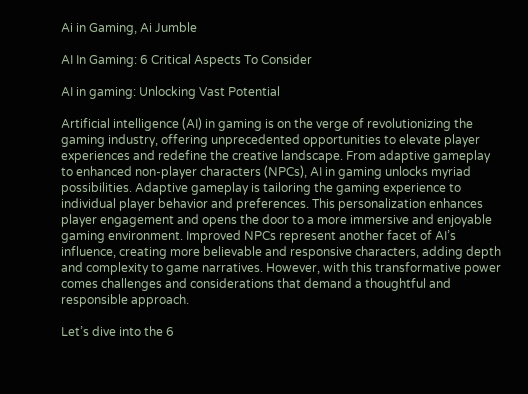Ai in Gaming, Ai Jumble

AI In Gaming: 6 Critical Aspects To Consider

AI in gaming: Unlocking Vast Potential

Artificial intelligence (AI) in gaming is on the verge of revolutionizing the gaming industry, offering unprecedented opportunities to elevate player experiences and redefine the creative landscape. From adaptive gameplay to enhanced non-player characters (NPCs), AI in gaming unlocks myriad possibilities. Adaptive gameplay is tailoring the gaming experience to individual player behavior and preferences. This personalization enhances player engagement and opens the door to a more immersive and enjoyable gaming environment. Improved NPCs represent another facet of AI’s influence, creating more believable and responsive characters, adding depth and complexity to game narratives. However, with this transformative power comes challenges and considerations that demand a thoughtful and responsible approach.

Let’s dive into the 6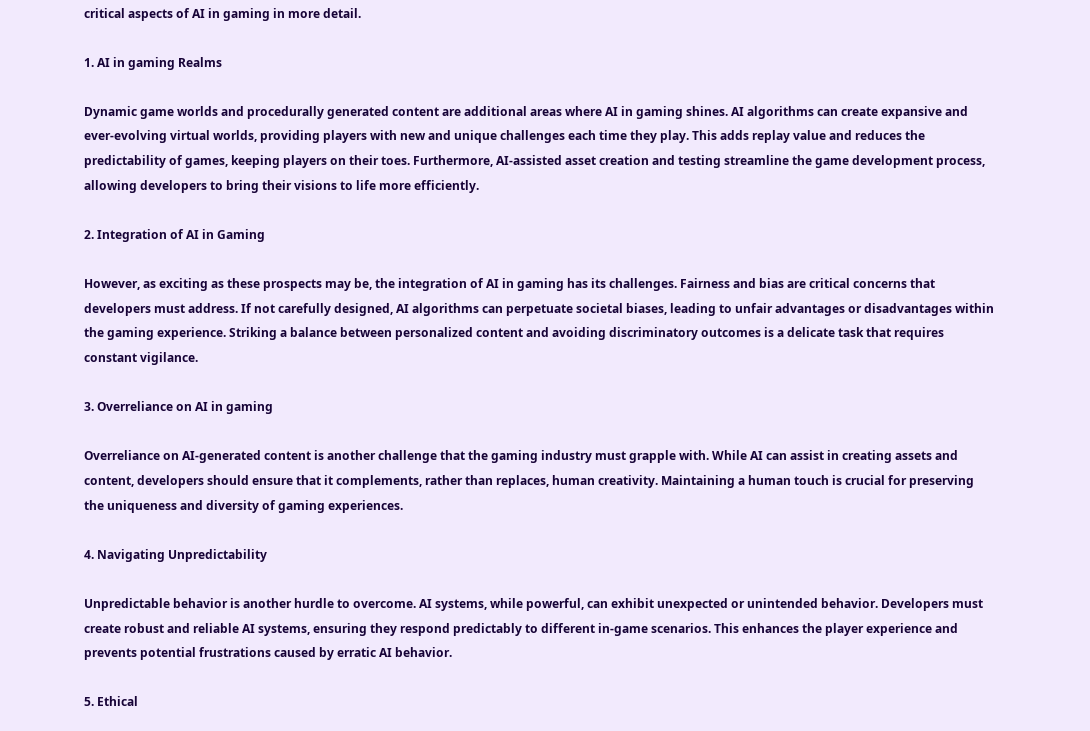critical aspects of AI in gaming in more detail.

1. AI in gaming Realms

Dynamic game worlds and procedurally generated content are additional areas where AI in gaming shines. AI algorithms can create expansive and ever-evolving virtual worlds, providing players with new and unique challenges each time they play. This adds replay value and reduces the predictability of games, keeping players on their toes. Furthermore, AI-assisted asset creation and testing streamline the game development process, allowing developers to bring their visions to life more efficiently.

2. Integration of AI in Gaming

However, as exciting as these prospects may be, the integration of AI in gaming has its challenges. Fairness and bias are critical concerns that developers must address. If not carefully designed, AI algorithms can perpetuate societal biases, leading to unfair advantages or disadvantages within the gaming experience. Striking a balance between personalized content and avoiding discriminatory outcomes is a delicate task that requires constant vigilance.

3. Overreliance on AI in gaming

Overreliance on AI-generated content is another challenge that the gaming industry must grapple with. While AI can assist in creating assets and content, developers should ensure that it complements, rather than replaces, human creativity. Maintaining a human touch is crucial for preserving the uniqueness and diversity of gaming experiences.

4. Navigating Unpredictability

Unpredictable behavior is another hurdle to overcome. AI systems, while powerful, can exhibit unexpected or unintended behavior. Developers must create robust and reliable AI systems, ensuring they respond predictably to different in-game scenarios. This enhances the player experience and prevents potential frustrations caused by erratic AI behavior.

5. Ethical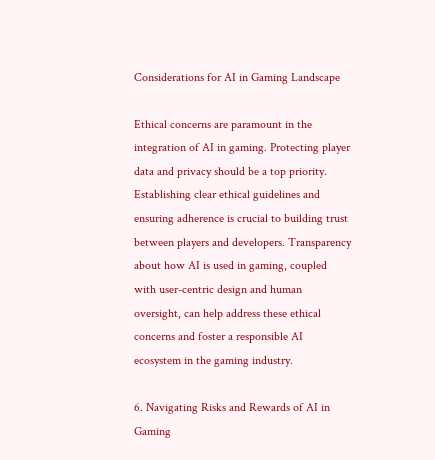Considerations for AI in Gaming Landscape

Ethical concerns are paramount in the integration of AI in gaming. Protecting player data and privacy should be a top priority. Establishing clear ethical guidelines and ensuring adherence is crucial to building trust between players and developers. Transparency about how AI is used in gaming, coupled with user-centric design and human oversight, can help address these ethical concerns and foster a responsible AI ecosystem in the gaming industry.

6. Navigating Risks and Rewards of AI in Gaming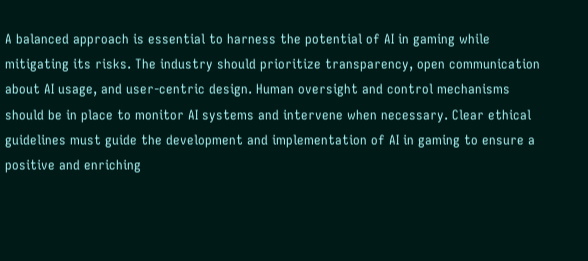A balanced approach is essential to harness the potential of AI in gaming while mitigating its risks. The industry should prioritize transparency, open communication about AI usage, and user-centric design. Human oversight and control mechanisms should be in place to monitor AI systems and intervene when necessary. Clear ethical guidelines must guide the development and implementation of AI in gaming to ensure a positive and enriching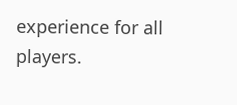experience for all players.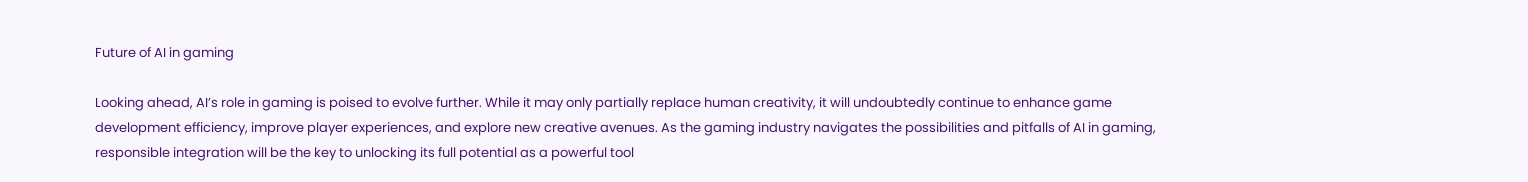Future of AI in gaming

Looking ahead, AI’s role in gaming is poised to evolve further. While it may only partially replace human creativity, it will undoubtedly continue to enhance game development efficiency, improve player experiences, and explore new creative avenues. As the gaming industry navigates the possibilities and pitfalls of AI in gaming, responsible integration will be the key to unlocking its full potential as a powerful tool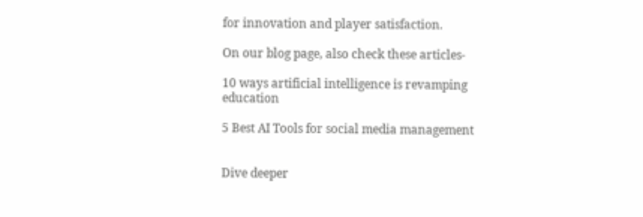for innovation and player satisfaction.

On our blog page, also check these articles-

10 ways artificial intelligence is revamping education

5 Best AI Tools for social media management


Dive deeper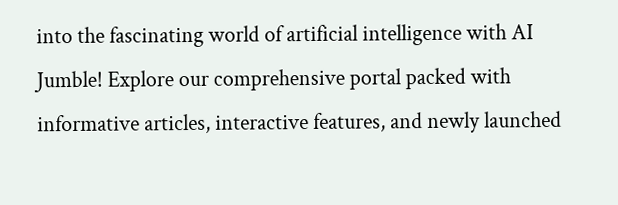into the fascinating world of artificial intelligence with AI Jumble! Explore our comprehensive portal packed with informative articles, interactive features, and newly launched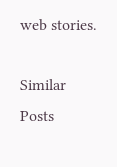web stories.

Similar Posts